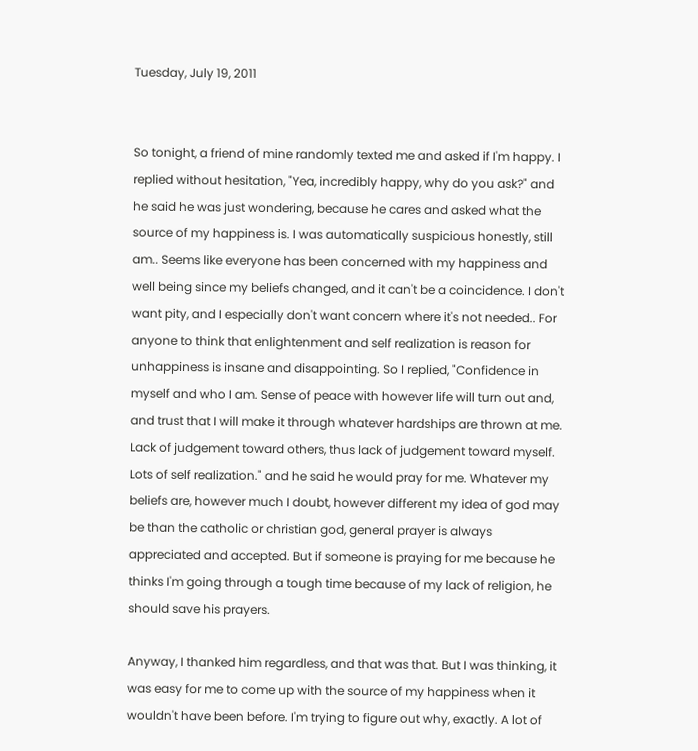Tuesday, July 19, 2011


So tonight, a friend of mine randomly texted me and asked if I'm happy. I replied without hesitation, "Yea, incredibly happy, why do you ask?" and he said he was just wondering, because he cares and asked what the source of my happiness is. I was automatically suspicious honestly, still am.. Seems like everyone has been concerned with my happiness and well being since my beliefs changed, and it can't be a coincidence. I don't want pity, and I especially don't want concern where it's not needed.. For anyone to think that enlightenment and self realization is reason for unhappiness is insane and disappointing. So I replied, "Confidence in myself and who I am. Sense of peace with however life will turn out and, and trust that I will make it through whatever hardships are thrown at me. Lack of judgement toward others, thus lack of judgement toward myself. Lots of self realization." and he said he would pray for me. Whatever my beliefs are, however much I doubt, however different my idea of god may be than the catholic or christian god, general prayer is always appreciated and accepted. But if someone is praying for me because he thinks I'm going through a tough time because of my lack of religion, he should save his prayers.

Anyway, I thanked him regardless, and that was that. But I was thinking, it was easy for me to come up with the source of my happiness when it wouldn't have been before. I'm trying to figure out why, exactly. A lot of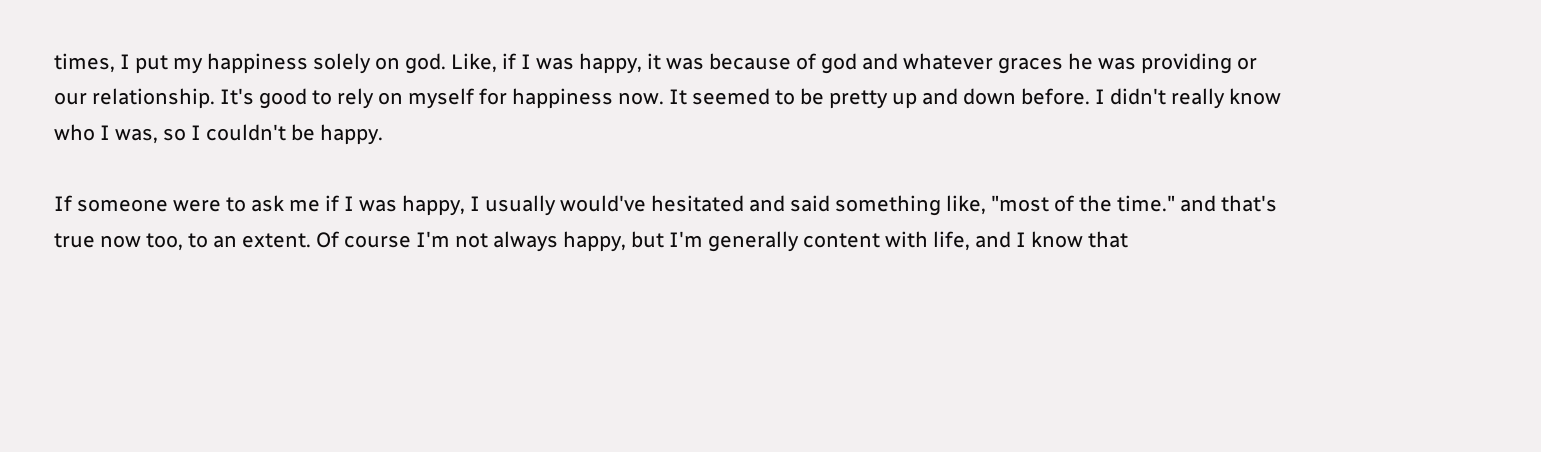times, I put my happiness solely on god. Like, if I was happy, it was because of god and whatever graces he was providing or our relationship. It's good to rely on myself for happiness now. It seemed to be pretty up and down before. I didn't really know who I was, so I couldn't be happy.

If someone were to ask me if I was happy, I usually would've hesitated and said something like, "most of the time." and that's true now too, to an extent. Of course I'm not always happy, but I'm generally content with life, and I know that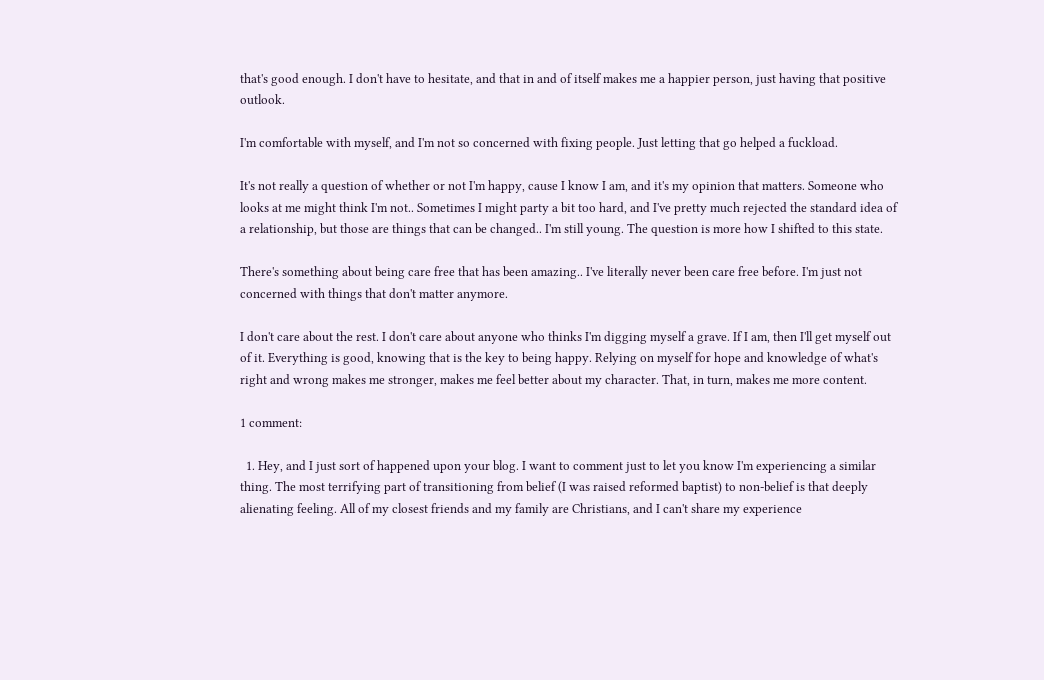that's good enough. I don't have to hesitate, and that in and of itself makes me a happier person, just having that positive outlook.

I'm comfortable with myself, and I'm not so concerned with fixing people. Just letting that go helped a fuckload.

It's not really a question of whether or not I'm happy, cause I know I am, and it's my opinion that matters. Someone who looks at me might think I'm not.. Sometimes I might party a bit too hard, and I've pretty much rejected the standard idea of a relationship, but those are things that can be changed.. I'm still young. The question is more how I shifted to this state.

There's something about being care free that has been amazing.. I've literally never been care free before. I'm just not concerned with things that don't matter anymore.

I don't care about the rest. I don't care about anyone who thinks I'm digging myself a grave. If I am, then I'll get myself out of it. Everything is good, knowing that is the key to being happy. Relying on myself for hope and knowledge of what's right and wrong makes me stronger, makes me feel better about my character. That, in turn, makes me more content.

1 comment:

  1. Hey, and I just sort of happened upon your blog. I want to comment just to let you know I'm experiencing a similar thing. The most terrifying part of transitioning from belief (I was raised reformed baptist) to non-belief is that deeply alienating feeling. All of my closest friends and my family are Christians, and I can't share my experience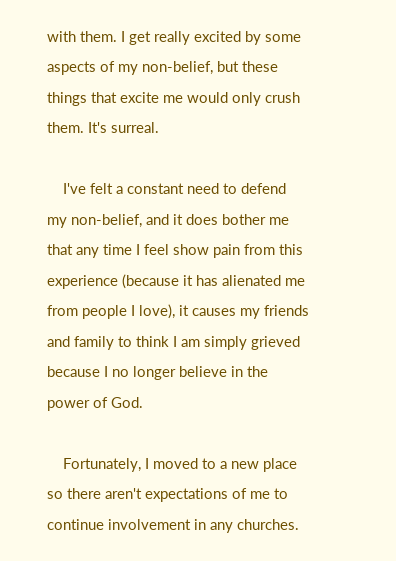with them. I get really excited by some aspects of my non-belief, but these things that excite me would only crush them. It's surreal.

    I've felt a constant need to defend my non-belief, and it does bother me that any time I feel show pain from this experience (because it has alienated me from people I love), it causes my friends and family to think I am simply grieved because I no longer believe in the power of God.

    Fortunately, I moved to a new place so there aren't expectations of me to continue involvement in any churches.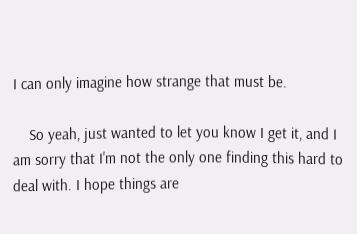I can only imagine how strange that must be.

    So yeah, just wanted to let you know I get it, and I am sorry that I'm not the only one finding this hard to deal with. I hope things are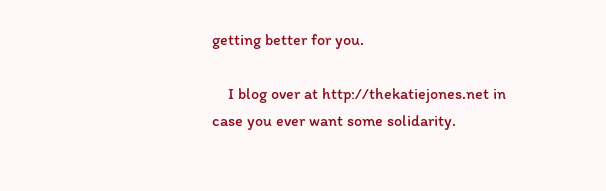getting better for you.

    I blog over at http://thekatiejones.net in case you ever want some solidarity.